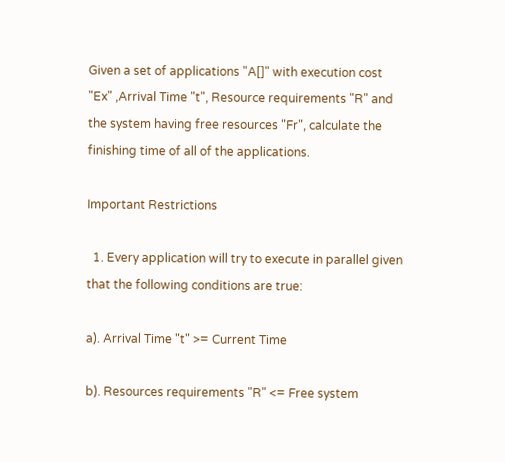Given a set of applications "A[]" with execution cost "Ex" ,Arrival Time "t", Resource requirements "R" and the system having free resources "Fr", calculate the finishing time of all of the applications.

Important Restrictions

  1. Every application will try to execute in parallel given that the following conditions are true:

a). Arrival Time "t" >= Current Time

b). Resources requirements "R" <= Free system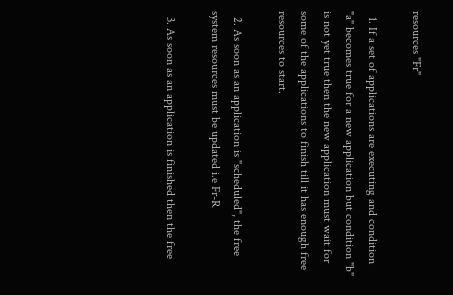resources "Fr"

  1. If a set of applications are executing and condition "a" becomes true for a new application but condition "b" is not yet true then the new application must wait for some of the applications to finish till it has enough free resources to start.

  2. As soon as an application is "scheduled", the free system resources must be updated i.e Fr-R

  3. As soon as an application is finished then the free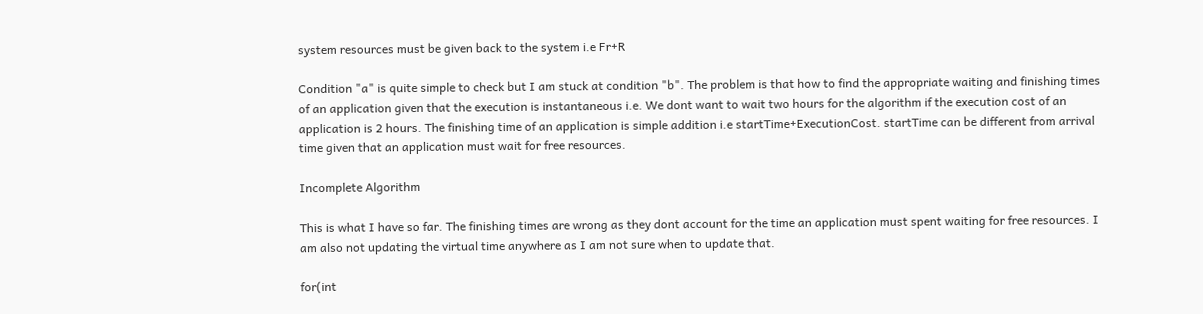system resources must be given back to the system i.e Fr+R

Condition "a" is quite simple to check but I am stuck at condition "b". The problem is that how to find the appropriate waiting and finishing times of an application given that the execution is instantaneous i.e. We dont want to wait two hours for the algorithm if the execution cost of an application is 2 hours. The finishing time of an application is simple addition i.e startTime+ExecutionCost. startTime can be different from arrival time given that an application must wait for free resources.

Incomplete Algorithm

This is what I have so far. The finishing times are wrong as they dont account for the time an application must spent waiting for free resources. I am also not updating the virtual time anywhere as I am not sure when to update that.

for(int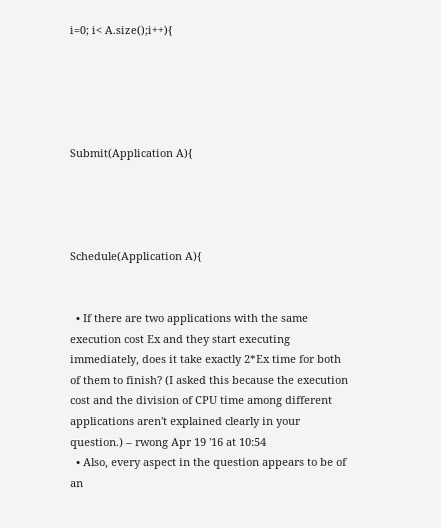i=0; i< A.size();i++){





Submit(Application A){




Schedule(Application A){


  • If there are two applications with the same execution cost Ex and they start executing immediately, does it take exactly 2*Ex time for both of them to finish? (I asked this because the execution cost and the division of CPU time among different applications aren't explained clearly in your question.) – rwong Apr 19 '16 at 10:54
  • Also, every aspect in the question appears to be of an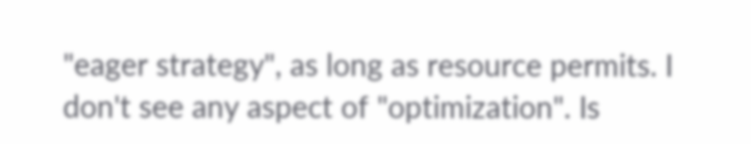"eager strategy", as long as resource permits. I don't see any aspect of "optimization". Is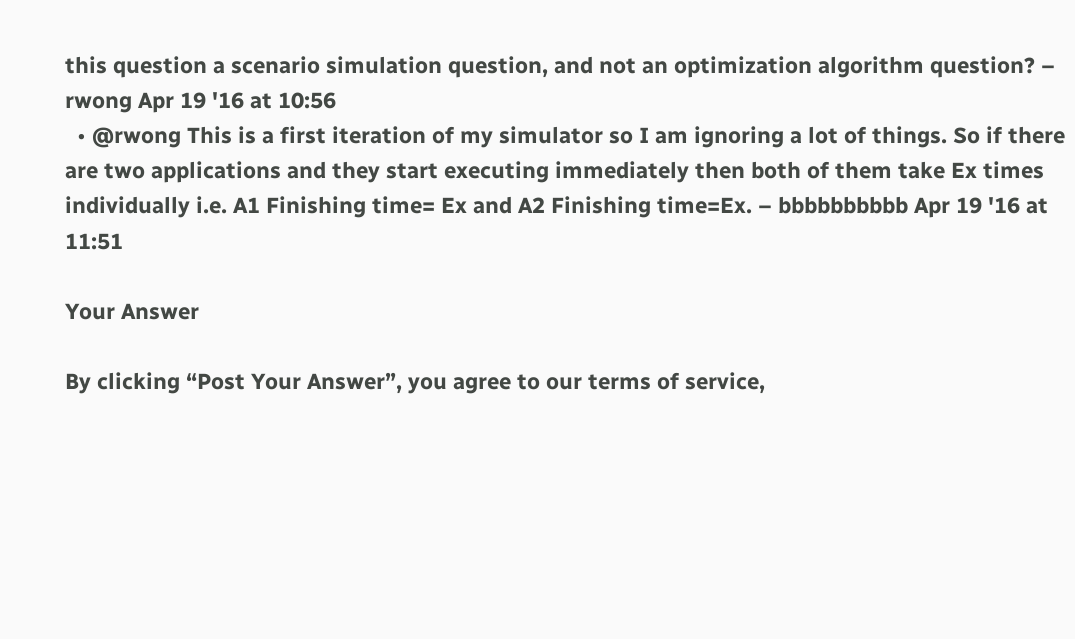this question a scenario simulation question, and not an optimization algorithm question? – rwong Apr 19 '16 at 10:56
  • @rwong This is a first iteration of my simulator so I am ignoring a lot of things. So if there are two applications and they start executing immediately then both of them take Ex times individually i.e. A1 Finishing time= Ex and A2 Finishing time=Ex. – bbbbbbbbbb Apr 19 '16 at 11:51

Your Answer

By clicking “Post Your Answer”, you agree to our terms of service,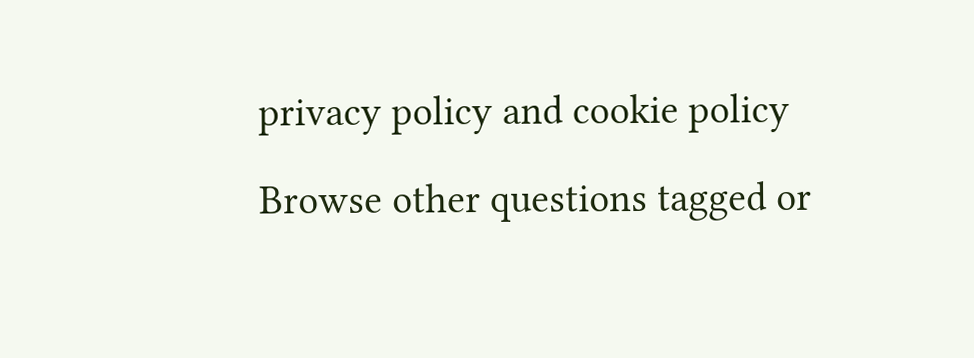privacy policy and cookie policy

Browse other questions tagged or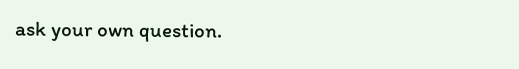ask your own question.